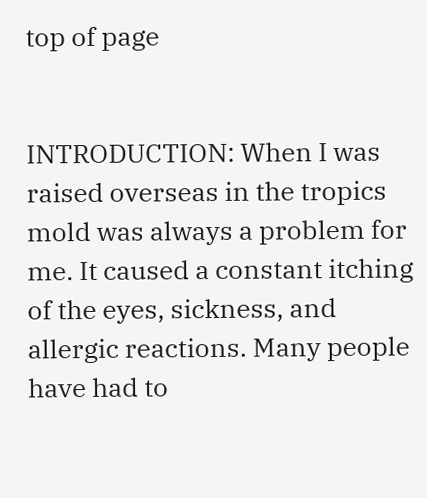top of page


INTRODUCTION: When I was raised overseas in the tropics mold was always a problem for me. It caused a constant itching of the eyes, sickness, and allergic reactions. Many people have had to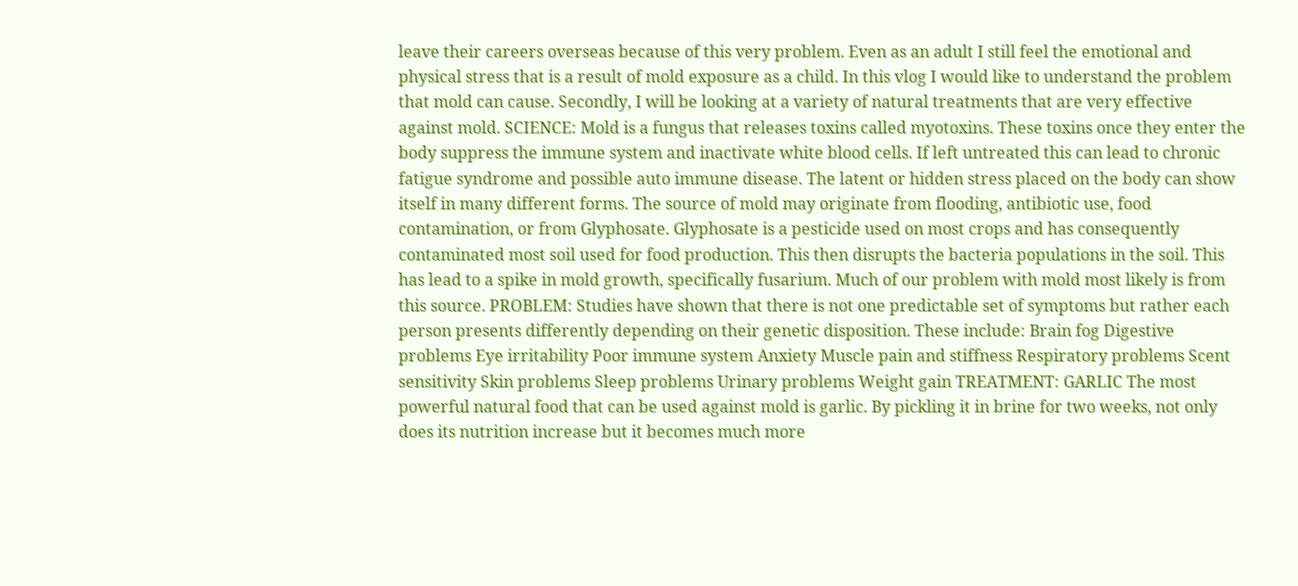leave their careers overseas because of this very problem. Even as an adult I still feel the emotional and physical stress that is a result of mold exposure as a child. In this vlog I would like to understand the problem that mold can cause. Secondly, I will be looking at a variety of natural treatments that are very effective against mold. SCIENCE: Mold is a fungus that releases toxins called myotoxins. These toxins once they enter the body suppress the immune system and inactivate white blood cells. If left untreated this can lead to chronic fatigue syndrome and possible auto immune disease. The latent or hidden stress placed on the body can show itself in many different forms. The source of mold may originate from flooding, antibiotic use, food contamination, or from Glyphosate. Glyphosate is a pesticide used on most crops and has consequently contaminated most soil used for food production. This then disrupts the bacteria populations in the soil. This has lead to a spike in mold growth, specifically fusarium. Much of our problem with mold most likely is from this source. PROBLEM: Studies have shown that there is not one predictable set of symptoms but rather each person presents differently depending on their genetic disposition. These include: Brain fog Digestive problems Eye irritability Poor immune system Anxiety Muscle pain and stiffness Respiratory problems Scent sensitivity Skin problems Sleep problems Urinary problems Weight gain TREATMENT: GARLIC The most powerful natural food that can be used against mold is garlic. By pickling it in brine for two weeks, not only does its nutrition increase but it becomes much more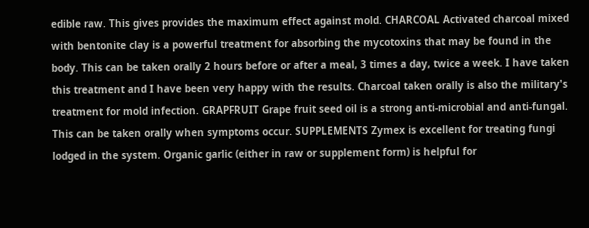edible raw. This gives provides the maximum effect against mold. CHARCOAL Activated charcoal mixed with bentonite clay is a powerful treatment for absorbing the mycotoxins that may be found in the body. This can be taken orally 2 hours before or after a meal, 3 times a day, twice a week. I have taken this treatment and I have been very happy with the results. Charcoal taken orally is also the military's treatment for mold infection. GRAPFRUIT Grape fruit seed oil is a strong anti-microbial and anti-fungal. This can be taken orally when symptoms occur. SUPPLEMENTS Zymex is excellent for treating fungi lodged in the system. Organic garlic (either in raw or supplement form) is helpful for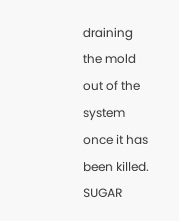draining the mold out of the system once it has been killed. SUGAR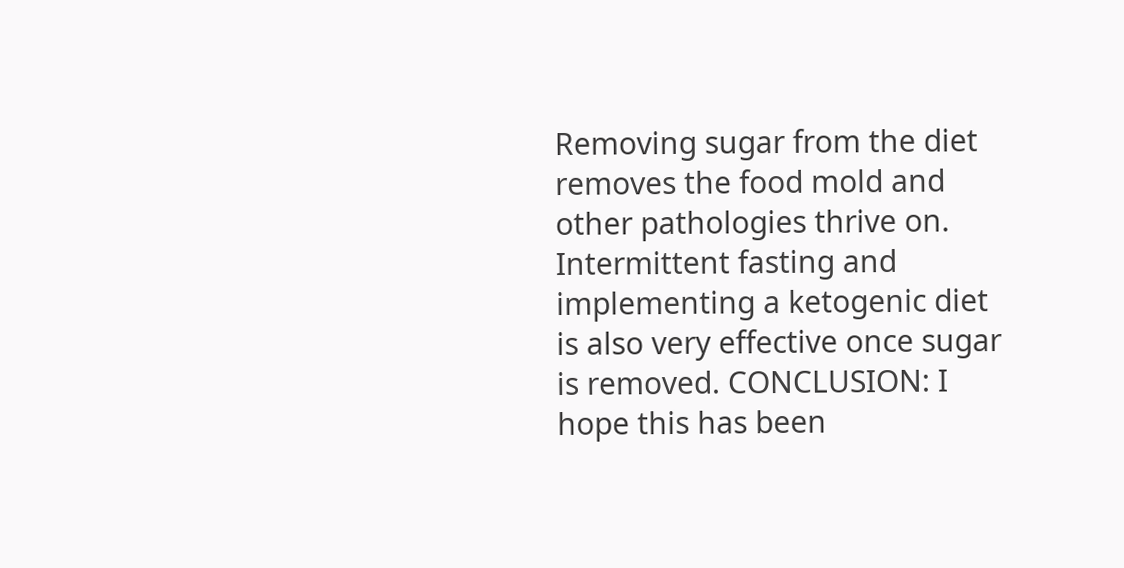Removing sugar from the diet removes the food mold and other pathologies thrive on. Intermittent fasting and implementing a ketogenic diet is also very effective once sugar is removed. CONCLUSION: I hope this has been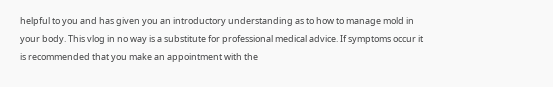helpful to you and has given you an introductory understanding as to how to manage mold in your body. This vlog in no way is a substitute for professional medical advice. If symptoms occur it is recommended that you make an appointment with the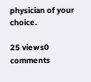physician of your choice.

25 views0 comments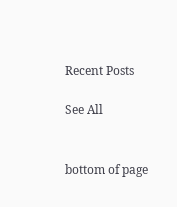Recent Posts

See All


bottom of page